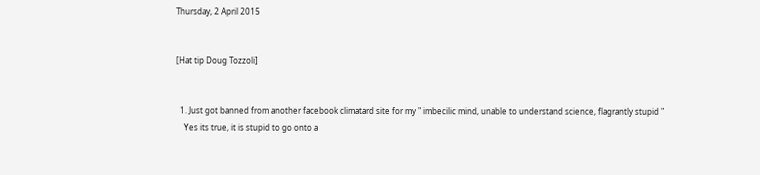Thursday, 2 April 2015


[Hat tip Doug Tozzoli]


  1. Just got banned from another facebook climatard site for my " imbecilic mind, unable to understand science, flagrantly stupid "
    Yes its true, it is stupid to go onto a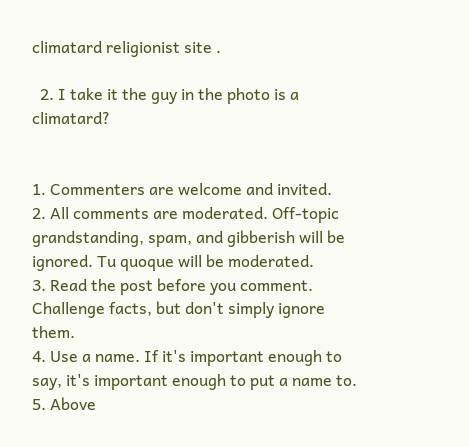climatard religionist site .

  2. I take it the guy in the photo is a climatard?


1. Commenters are welcome and invited.
2. All comments are moderated. Off-topic grandstanding, spam, and gibberish will be ignored. Tu quoque will be moderated.
3. Read the post before you comment. Challenge facts, but don't simply ignore them.
4. Use a name. If it's important enough to say, it's important enough to put a name to.
5. Above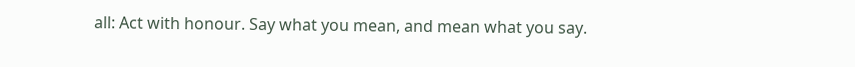all: Act with honour. Say what you mean, and mean what you say.